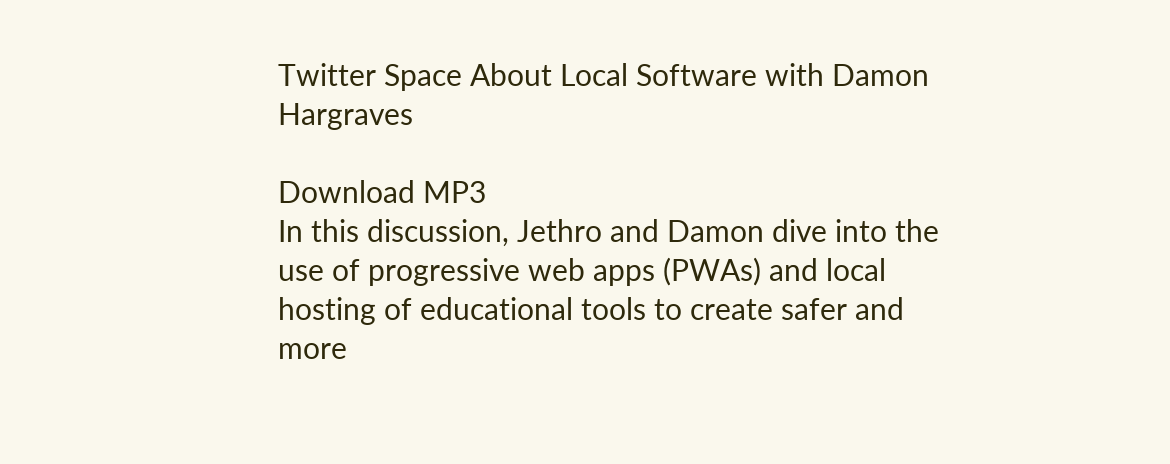Twitter Space About Local Software with Damon Hargraves

Download MP3
In this discussion, Jethro and Damon dive into the use of progressive web apps (PWAs) and local hosting of educational tools to create safer and more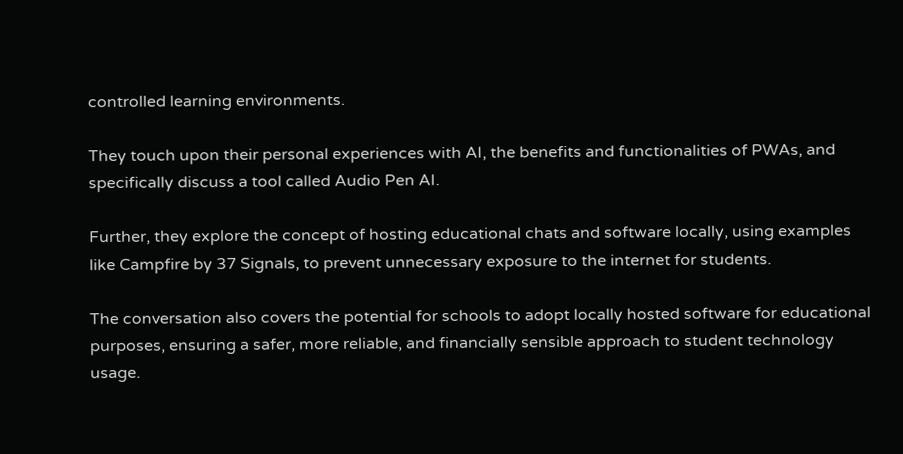controlled learning environments.

They touch upon their personal experiences with AI, the benefits and functionalities of PWAs, and specifically discuss a tool called Audio Pen AI.

Further, they explore the concept of hosting educational chats and software locally, using examples like Campfire by 37 Signals, to prevent unnecessary exposure to the internet for students.

The conversation also covers the potential for schools to adopt locally hosted software for educational purposes, ensuring a safer, more reliable, and financially sensible approach to student technology usage.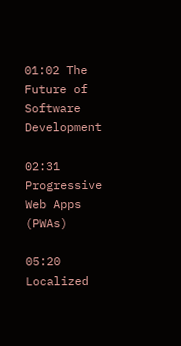01:02 The Future of Software Development

02:31 Progressive Web Apps (PWAs)

05:20 Localized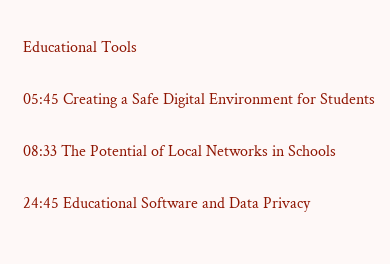Educational Tools

05:45 Creating a Safe Digital Environment for Students

08:33 The Potential of Local Networks in Schools

24:45 Educational Software and Data Privacy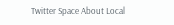Twitter Space About Local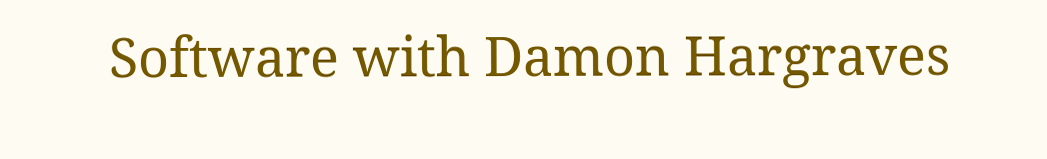Software with Damon Hargraves